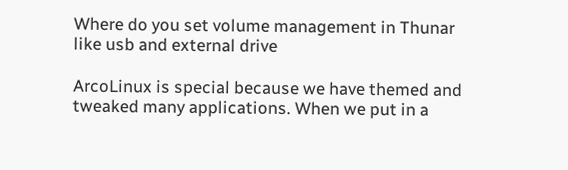Where do you set volume management in Thunar like usb and external drive

ArcoLinux is special because we have themed and tweaked many applications. When we put in a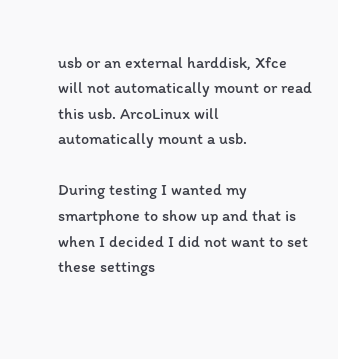usb or an external harddisk, Xfce will not automatically mount or read this usb. ArcoLinux will automatically mount a usb.

During testing I wanted my smartphone to show up and that is when I decided I did not want to set these settings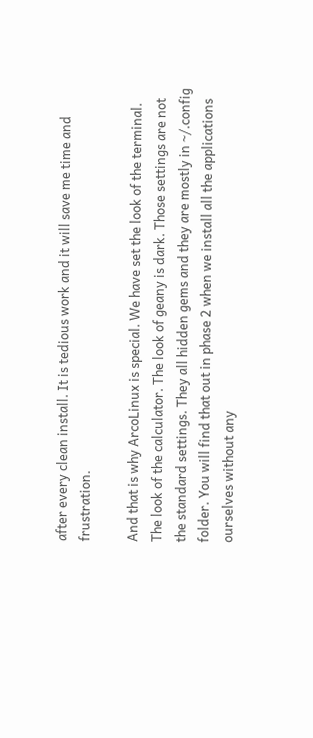after every clean install. It is tedious work and it will save me time and frustration.

And that is why ArcoLinux is special. We have set the look of the terminal. The look of the calculator. The look of geany is dark. Those settings are not the standard settings. They all hidden gems and they are mostly in ~/.config folder. You will find that out in phase 2 when we install all the applications ourselves without any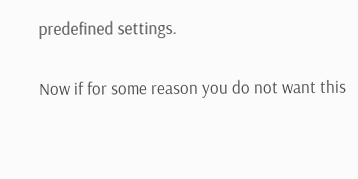predefined settings.

Now if for some reason you do not want this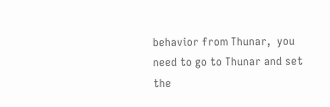behavior from Thunar,  you need to go to Thunar and set the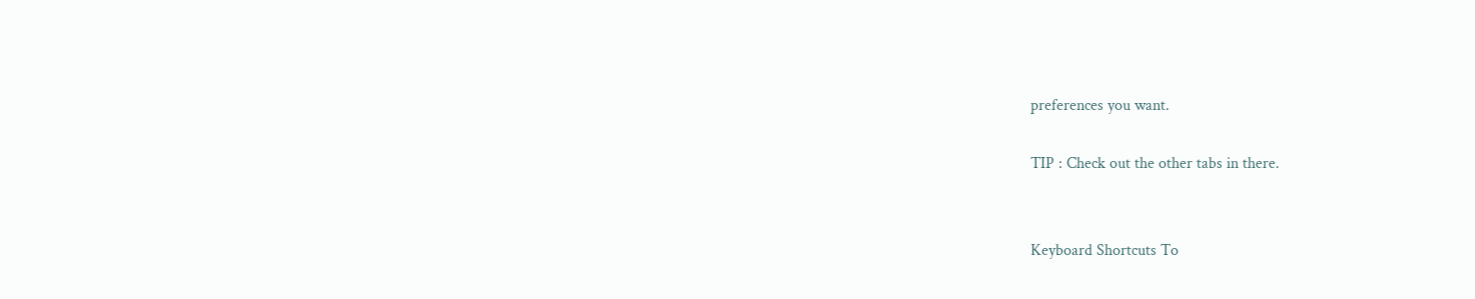preferences you want.

TIP : Check out the other tabs in there.


Keyboard Shortcuts To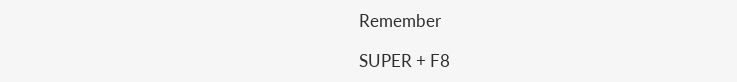Remember

SUPER + F8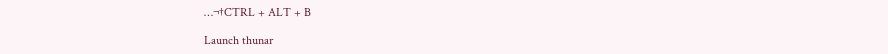…¬†CTRL + ALT + B

Launch thunar